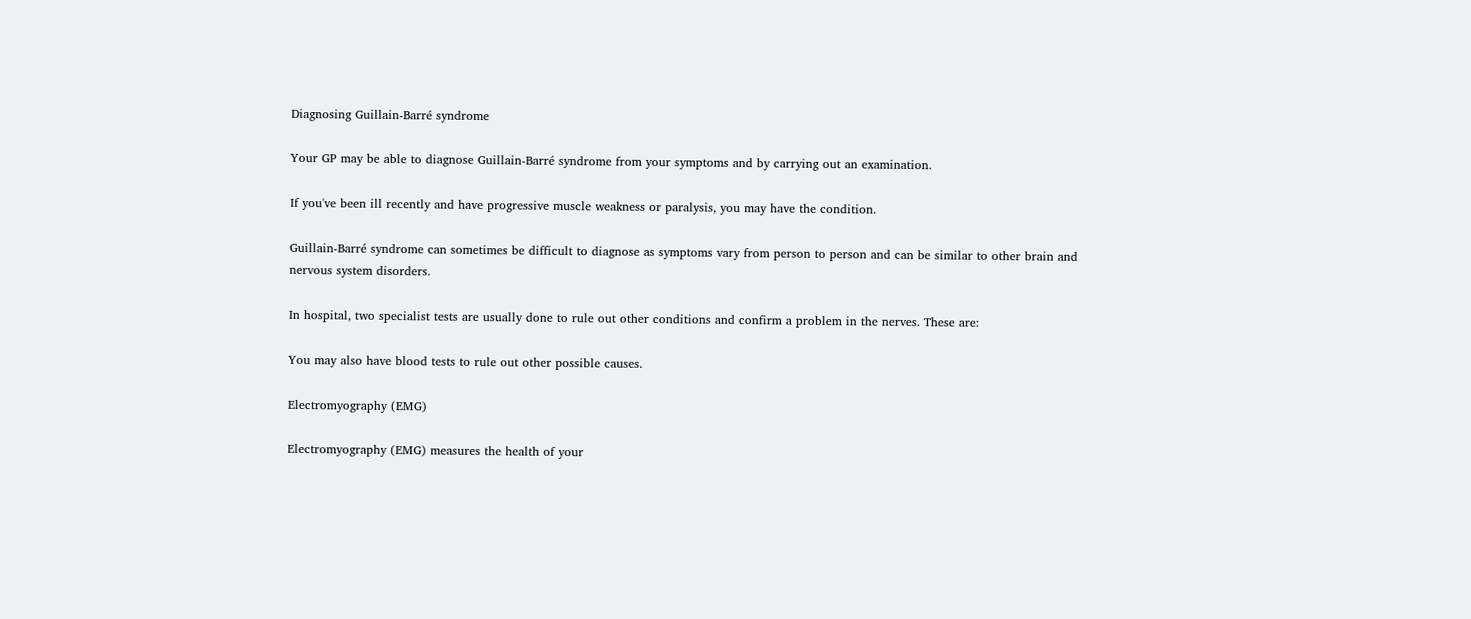Diagnosing Guillain-Barré syndrome

Your GP may be able to diagnose Guillain-Barré syndrome from your symptoms and by carrying out an examination.

If you've been ill recently and have progressive muscle weakness or paralysis, you may have the condition.

Guillain-Barré syndrome can sometimes be difficult to diagnose as symptoms vary from person to person and can be similar to other brain and nervous system disorders.

In hospital, two specialist tests are usually done to rule out other conditions and confirm a problem in the nerves. These are:

You may also have blood tests to rule out other possible causes.

Electromyography (EMG)

Electromyography (EMG) measures the health of your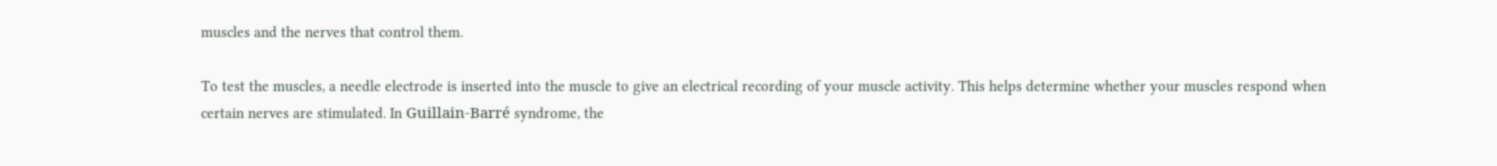muscles and the nerves that control them.

To test the muscles, a needle electrode is inserted into the muscle to give an electrical recording of your muscle activity. This helps determine whether your muscles respond when certain nerves are stimulated. In Guillain-Barré syndrome, the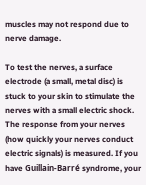muscles may not respond due to nerve damage.

To test the nerves, a surface electrode (a small, metal disc) is stuck to your skin to stimulate the nerves with a small electric shock. The response from your nerves (how quickly your nerves conduct electric signals) is measured. If you have Guillain-Barré syndrome, your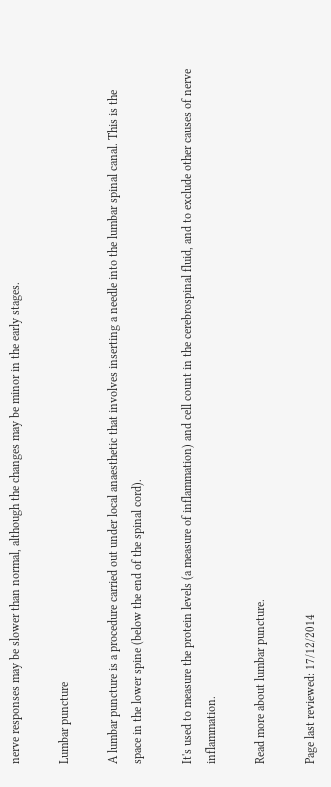nerve responses may be slower than normal, although the changes may be minor in the early stages.

Lumbar puncture

A lumbar puncture is a procedure carried out under local anaesthetic that involves inserting a needle into the lumbar spinal canal. This is the space in the lower spine (below the end of the spinal cord).

It's used to measure the protein levels (a measure of inflammation) and cell count in the cerebrospinal fluid, and to exclude other causes of nerve inflammation.

Read more about lumbar puncture.

Page last reviewed: 17/12/2014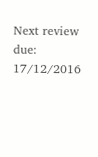Next review due: 17/12/2016